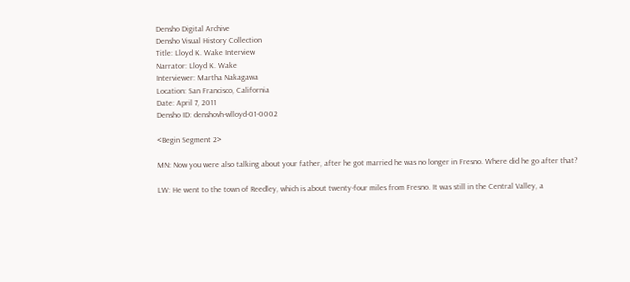Densho Digital Archive
Densho Visual History Collection
Title: Lloyd K. Wake Interview
Narrator: Lloyd K. Wake
Interviewer: Martha Nakagawa
Location: San Francisco, California
Date: April 7, 2011
Densho ID: denshovh-wlloyd-01-0002

<Begin Segment 2>

MN: Now you were also talking about your father, after he got married he was no longer in Fresno. Where did he go after that?

LW: He went to the town of Reedley, which is about twenty-four miles from Fresno. It was still in the Central Valley, a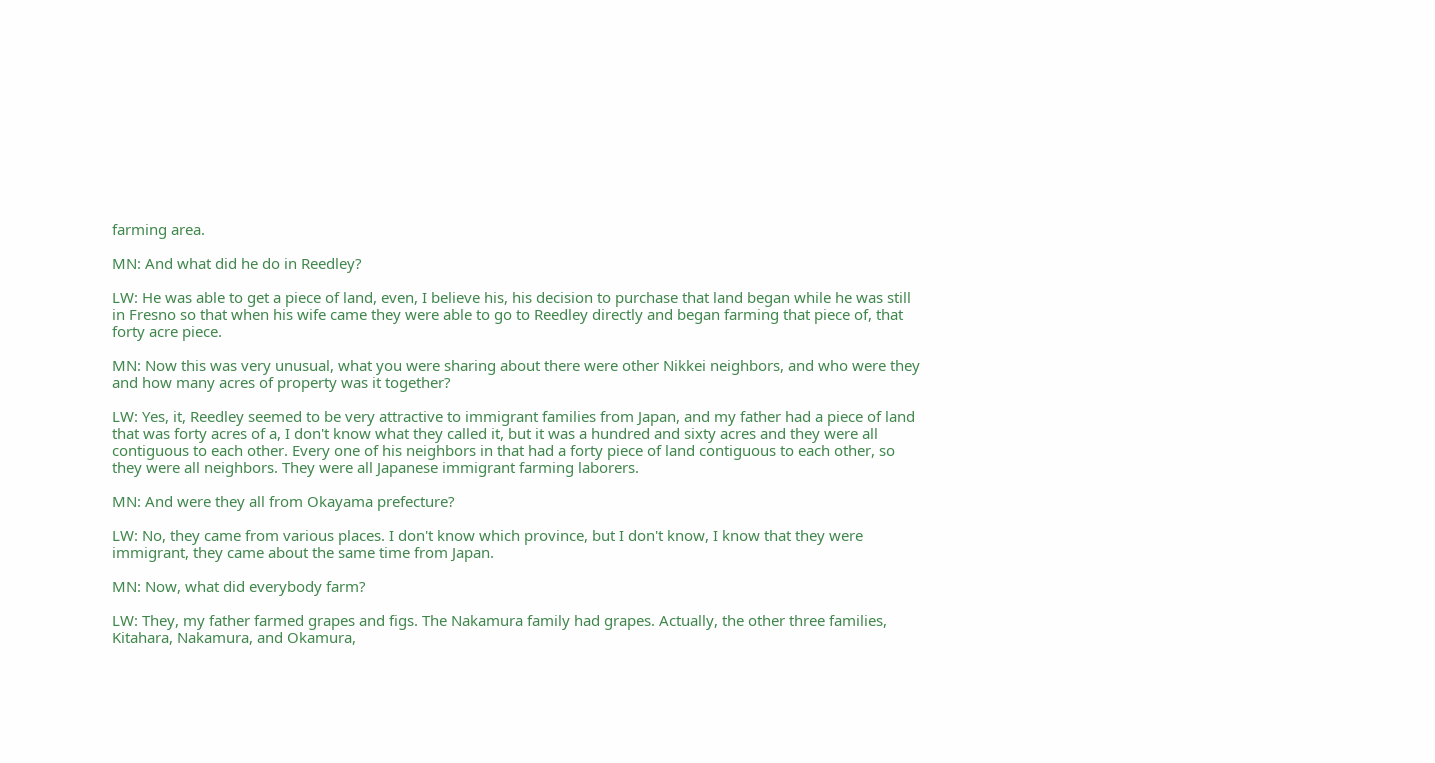farming area.

MN: And what did he do in Reedley?

LW: He was able to get a piece of land, even, I believe his, his decision to purchase that land began while he was still in Fresno so that when his wife came they were able to go to Reedley directly and began farming that piece of, that forty acre piece.

MN: Now this was very unusual, what you were sharing about there were other Nikkei neighbors, and who were they and how many acres of property was it together?

LW: Yes, it, Reedley seemed to be very attractive to immigrant families from Japan, and my father had a piece of land that was forty acres of a, I don't know what they called it, but it was a hundred and sixty acres and they were all contiguous to each other. Every one of his neighbors in that had a forty piece of land contiguous to each other, so they were all neighbors. They were all Japanese immigrant farming laborers.

MN: And were they all from Okayama prefecture?

LW: No, they came from various places. I don't know which province, but I don't know, I know that they were immigrant, they came about the same time from Japan.

MN: Now, what did everybody farm?

LW: They, my father farmed grapes and figs. The Nakamura family had grapes. Actually, the other three families, Kitahara, Nakamura, and Okamura,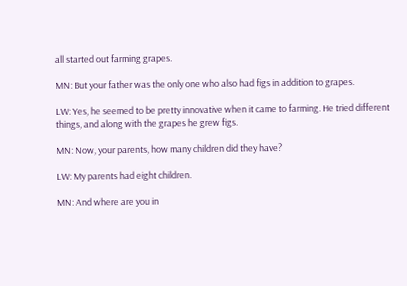all started out farming grapes.

MN: But your father was the only one who also had figs in addition to grapes.

LW: Yes, he seemed to be pretty innovative when it came to farming. He tried different things, and along with the grapes he grew figs.

MN: Now, your parents, how many children did they have?

LW: My parents had eight children.

MN: And where are you in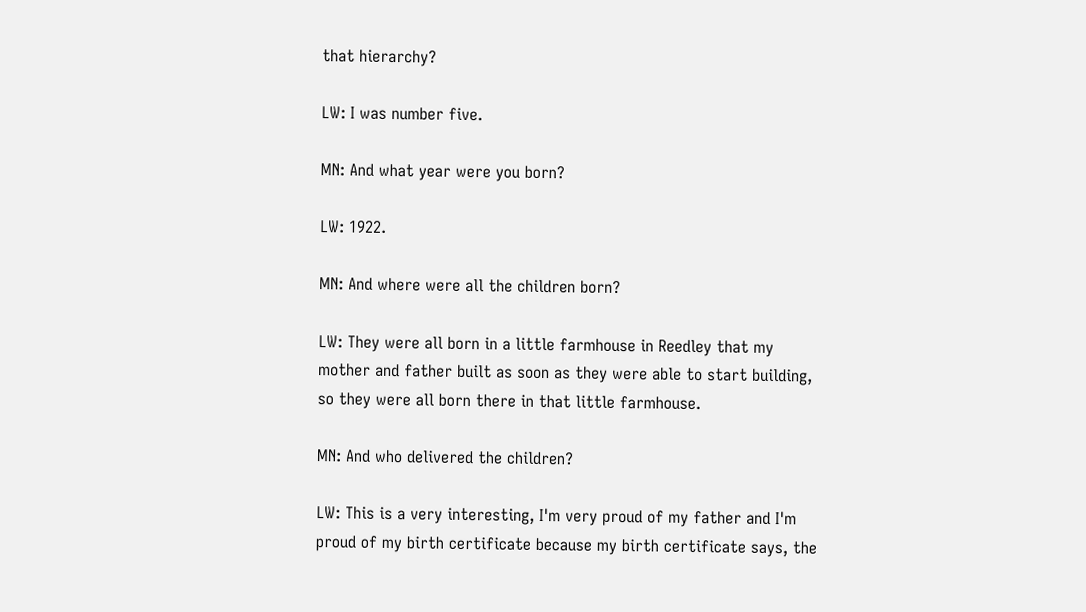that hierarchy?

LW: I was number five.

MN: And what year were you born?

LW: 1922.

MN: And where were all the children born?

LW: They were all born in a little farmhouse in Reedley that my mother and father built as soon as they were able to start building, so they were all born there in that little farmhouse.

MN: And who delivered the children?

LW: This is a very interesting, I'm very proud of my father and I'm proud of my birth certificate because my birth certificate says, the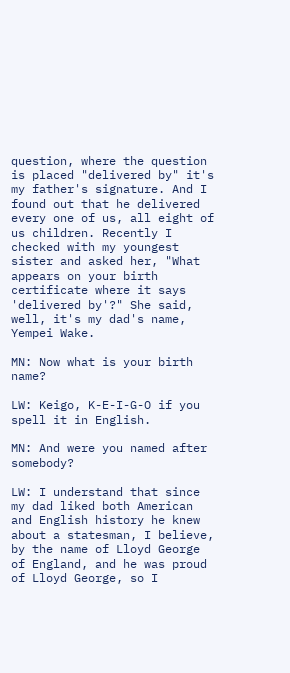question, where the question is placed "delivered by" it's my father's signature. And I found out that he delivered every one of us, all eight of us children. Recently I checked with my youngest sister and asked her, "What appears on your birth certificate where it says 'delivered by'?" She said, well, it's my dad's name, Yempei Wake.

MN: Now what is your birth name?

LW: Keigo, K-E-I-G-O if you spell it in English.

MN: And were you named after somebody?

LW: I understand that since my dad liked both American and English history he knew about a statesman, I believe, by the name of Lloyd George of England, and he was proud of Lloyd George, so I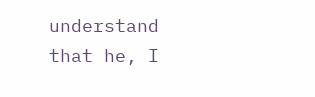understand that he, I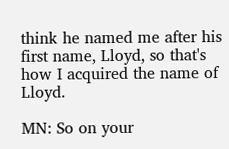think he named me after his first name, Lloyd, so that's how I acquired the name of Lloyd.

MN: So on your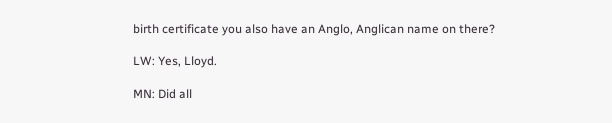birth certificate you also have an Anglo, Anglican name on there?

LW: Yes, Lloyd.

MN: Did all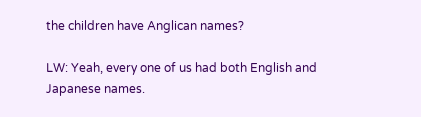the children have Anglican names?

LW: Yeah, every one of us had both English and Japanese names.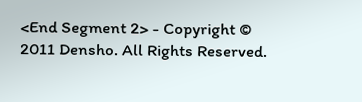<End Segment 2> - Copyright © 2011 Densho. All Rights Reserved.